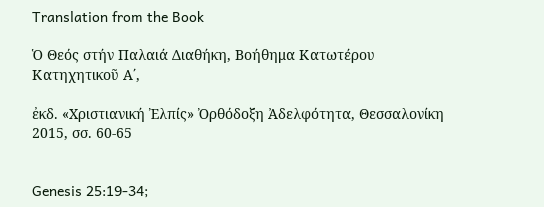Translation from the Book

Ὁ Θεός στήν Παλαιά Διαθήκη, Βοήθημα Κατωτέρου Κατηχητικοῦ Α΄,

ἐκδ. «Χριστιανική Ἐλπίς» Ὀρθόδοξη Ἀδελφότητα, Θεσσαλονίκη 2015, σσ. 60-65


Genesis 25:19-34;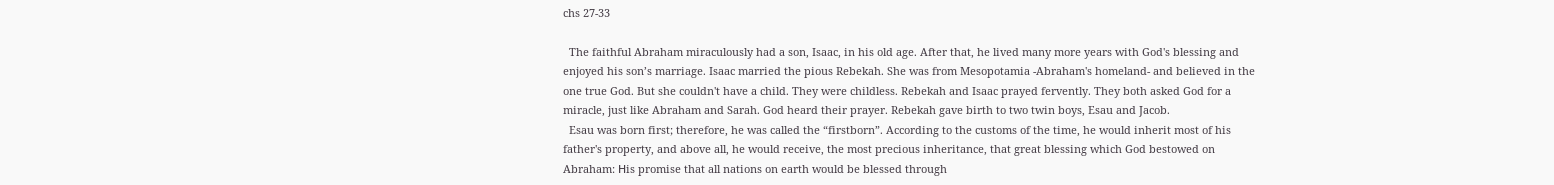chs 27-33

  The faithful Abraham miraculously had a son, Isaac, in his old age. After that, he lived many more years with God's blessing and enjoyed his son’s marriage. Isaac married the pious Rebekah. She was from Mesopotamia -Abraham's homeland- and believed in the one true God. But she couldn't have a child. They were childless. Rebekah and Isaac prayed fervently. They both asked God for a miracle, just like Abraham and Sarah. God heard their prayer. Rebekah gave birth to two twin boys, Esau and Jacob.
  Esau was born first; therefore, he was called the “firstborn”. According to the customs of the time, he would inherit most of his father's property, and above all, he would receive, the most precious inheritance, that great blessing which God bestowed on Abraham: Ηis promise that all nations on earth would be blessed through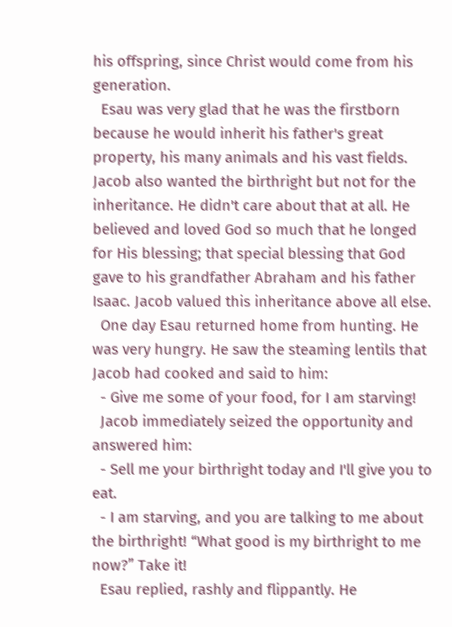his offspring, since Christ would come from his generation.
  Esau was very glad that he was the firstborn because he would inherit his father's great property, his many animals and his vast fields. Jacob also wanted the birthright but not for the inheritance. He didn't care about that at all. He believed and loved God so much that he longed for His blessing; that special blessing that God gave to his grandfather Abraham and his father Isaac. Jacob valued this inheritance above all else.
  One day Esau returned home from hunting. He was very hungry. He saw the steaming lentils that Jacob had cooked and said to him:
  - Give me some of your food, for I am starving!
  Jacob immediately seized the opportunity and answered him:
  - Sell me your birthright today and I'll give you to eat.
  - I am starving, and you are talking to me about the birthright! “What good is my birthright to me now?” Take it!
  Esau replied, rashly and flippantly. He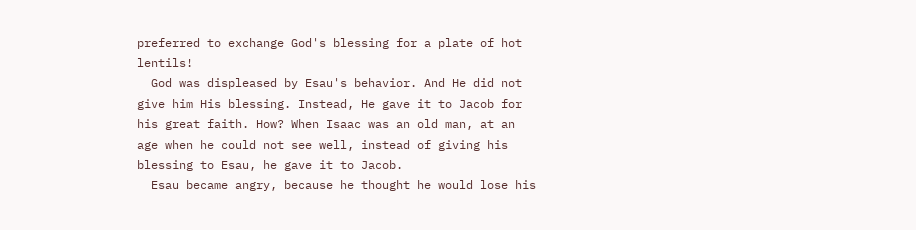preferred to exchange God's blessing for a plate of hot lentils!
  God was displeased by Esau's behavior. And He did not give him His blessing. Instead, He gave it to Jacob for his great faith. How? When Isaac was an old man, at an age when he could not see well, instead of giving his blessing to Esau, he gave it to Jacob.
  Esau became angry, because he thought he would lose his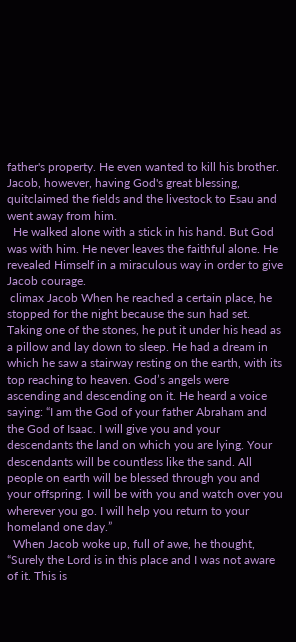father's property. He even wanted to kill his brother. Jacob, however, having God's great blessing, quitclaimed the fields and the livestock to Esau and went away from him.
  He walked alone with a stick in his hand. But God was with him. He never leaves the faithful alone. He revealed Himself in a miraculous way in order to give Jacob courage.
 climax Jacob When he reached a certain place, he stopped for the night because the sun had set. Taking one of the stones, he put it under his head as a pillow and lay down to sleep. He had a dream in which he saw a stairway resting on the earth, with its top reaching to heaven. God’s angels were ascending and descending on it. He heard a voice saying: “I am the God of your father Abraham and the God of Isaac. I will give you and your descendants the land on which you are lying. Your descendants will be countless like the sand. All people on earth will be blessed through you and your offspring. I will be with you and watch over you wherever you go. I will help you return to your homeland one day.”
  When Jacob woke up, full of awe, he thought, “Surely the Lord is in this place and I was not aware of it. This is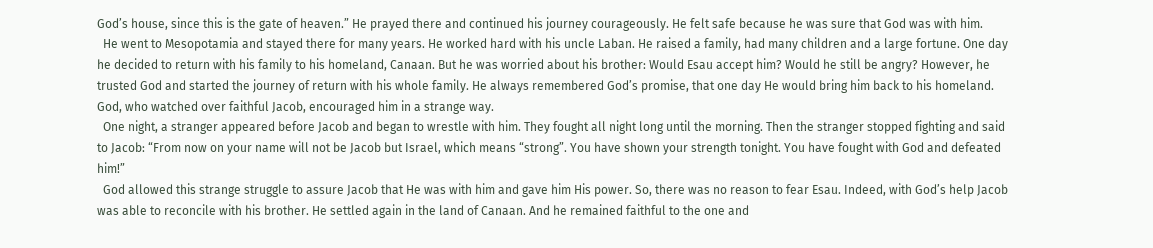God’s house, since this is the gate of heaven.” He prayed there and continued his journey courageously. He felt safe because he was sure that God was with him.
  He went to Mesopotamia and stayed there for many years. He worked hard with his uncle Laban. He raised a family, had many children and a large fortune. One day he decided to return with his family to his homeland, Canaan. But he was worried about his brother: Would Esau accept him? Would he still be angry? However, he trusted God and started the journey of return with his whole family. He always remembered God’s promise, that one day He would bring him back to his homeland. God, who watched over faithful Jacob, encouraged him in a strange way.
  One night, a stranger appeared before Jacob and began to wrestle with him. They fought all night long until the morning. Then the stranger stopped fighting and said to Jacob: “From now on your name will not be Jacob but Israel, which means “strong”. You have shown your strength tonight. You have fought with God and defeated him!”
  God allowed this strange struggle to assure Jacob that He was with him and gave him His power. So, there was no reason to fear Esau. Indeed, with God’s help Jacob was able to reconcile with his brother. He settled again in the land of Canaan. And he remained faithful to the one and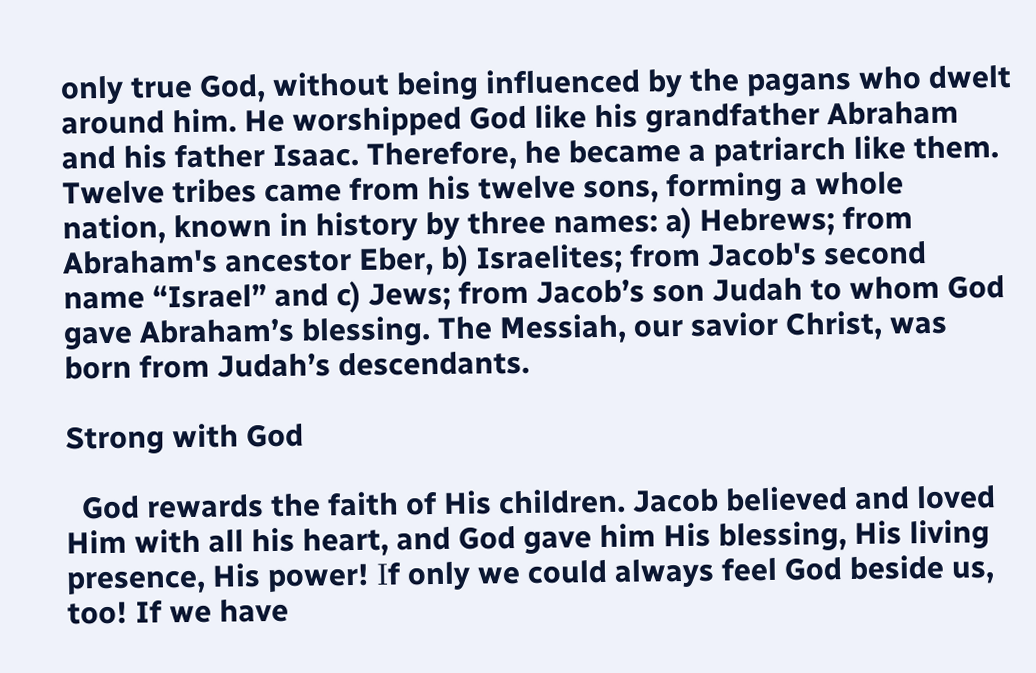only true God, without being influenced by the pagans who dwelt around him. He worshipped God like his grandfather Abraham and his father Isaac. Therefore, he became a patriarch like them. Twelve tribes came from his twelve sons, forming a whole nation, known in history by three names: a) Hebrews; from Abraham's ancestor Eber, b) Israelites; from Jacob's second name “Israel” and c) Jews; from Jacob’s son Judah to whom God gave Abraham’s blessing. The Messiah, our savior Christ, was born from Judah’s descendants.

Strong with God

  God rewards the faith of His children. Jacob believed and loved Him with all his heart, and God gave him His blessing, His living presence, His power! Ιf only we could always feel God beside us, too! If we have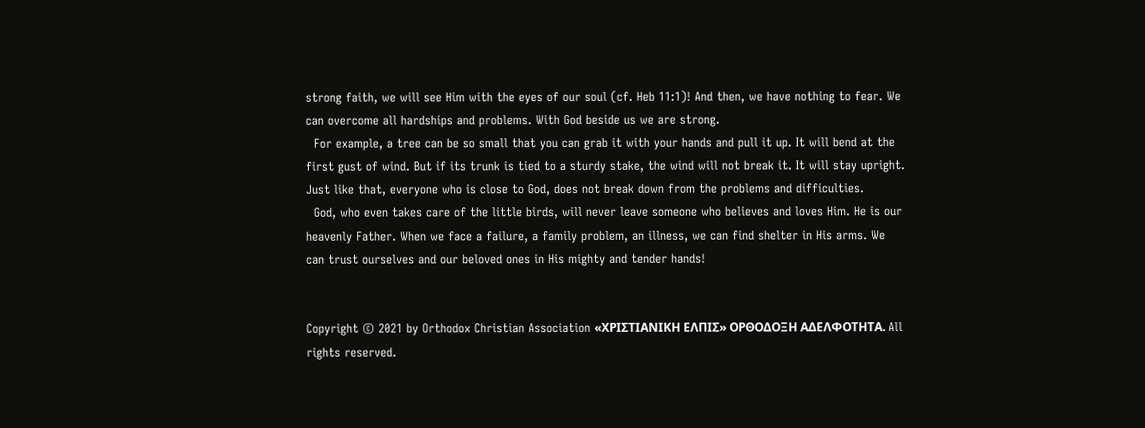strong faith, we will see Him with the eyes of our soul (cf. Heb 11:1)! And then, we have nothing to fear. We can overcome all hardships and problems. With God beside us we are strong.
  For example, a tree can be so small that you can grab it with your hands and pull it up. It will bend at the first gust of wind. But if its trunk is tied to a sturdy stake, the wind will not break it. It will stay upright. Just like that, everyone who is close to God, does not break down from the problems and difficulties.
  God, who even takes care of the little birds, will never leave someone who believes and loves Him. He is our heavenly Father. When we face a failure, a family problem, an illness, we can find shelter in His arms. We can trust ourselves and our beloved ones in His mighty and tender hands!


Copyright © 2021 by Orthodox Christian Association «ΧΡΙΣΤΙΑΝΙΚΗ ΕΛΠΙΣ» ΟΡΘΟΔΟΞΗ ΑΔΕΛΦΟΤΗΤΑ. All rights reserved.